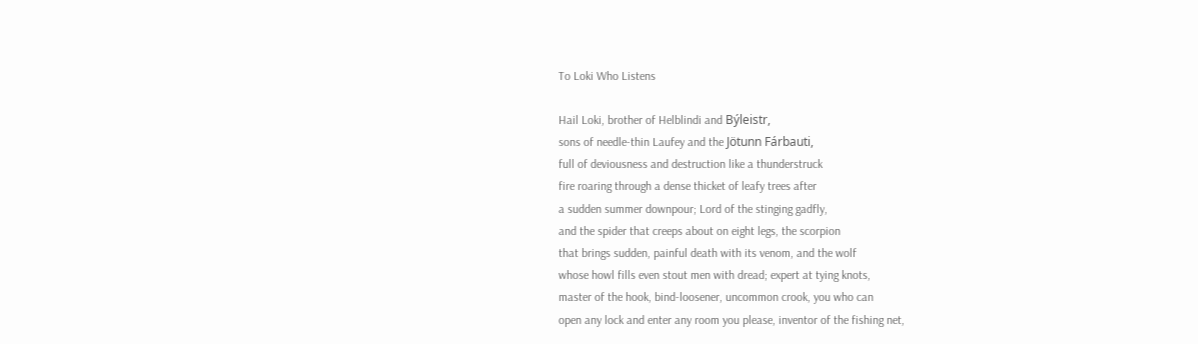To Loki Who Listens

Hail Loki, brother of Helblindi and Býleistr,
sons of needle-thin Laufey and the Jötunn Fárbauti,
full of deviousness and destruction like a thunderstruck
fire roaring through a dense thicket of leafy trees after
a sudden summer downpour; Lord of the stinging gadfly,
and the spider that creeps about on eight legs, the scorpion
that brings sudden, painful death with its venom, and the wolf
whose howl fills even stout men with dread; expert at tying knots,
master of the hook, bind-loosener, uncommon crook, you who can
open any lock and enter any room you please, inventor of the fishing net,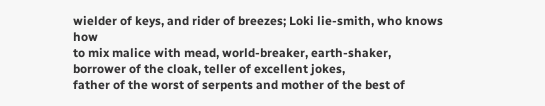wielder of keys, and rider of breezes; Loki lie-smith, who knows how
to mix malice with mead, world-breaker, earth-shaker,
borrower of the cloak, teller of excellent jokes,
father of the worst of serpents and mother of the best of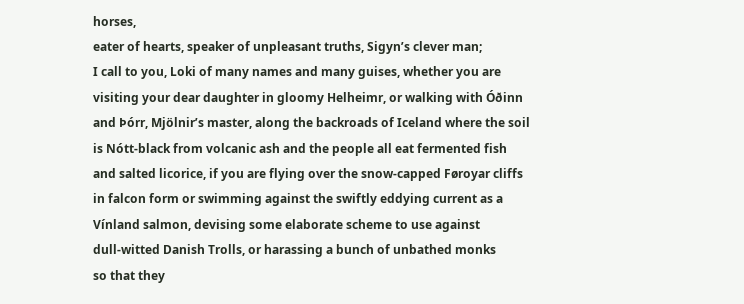horses,
eater of hearts, speaker of unpleasant truths, Sigyn’s clever man;
I call to you, Loki of many names and many guises, whether you are
visiting your dear daughter in gloomy Helheimr, or walking with Óðinn
and Þórr, Mjölnir’s master, along the backroads of Iceland where the soil
is Nótt-black from volcanic ash and the people all eat fermented fish
and salted licorice, if you are flying over the snow-capped Føroyar cliffs
in falcon form or swimming against the swiftly eddying current as a
Vínland salmon, devising some elaborate scheme to use against
dull-witted Danish Trolls, or harassing a bunch of unbathed monks
so that they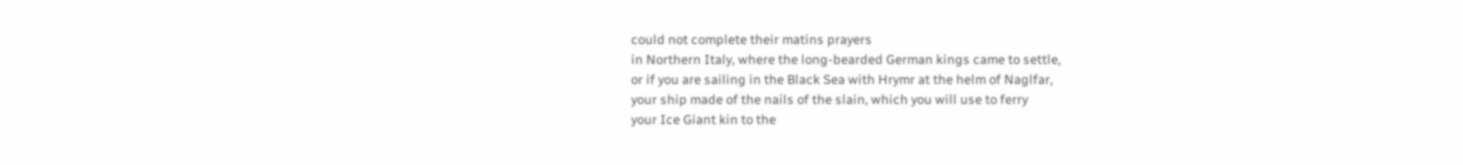could not complete their matins prayers
in Northern Italy, where the long-bearded German kings came to settle,
or if you are sailing in the Black Sea with Hrymr at the helm of Naglfar,
your ship made of the nails of the slain, which you will use to ferry
your Ice Giant kin to the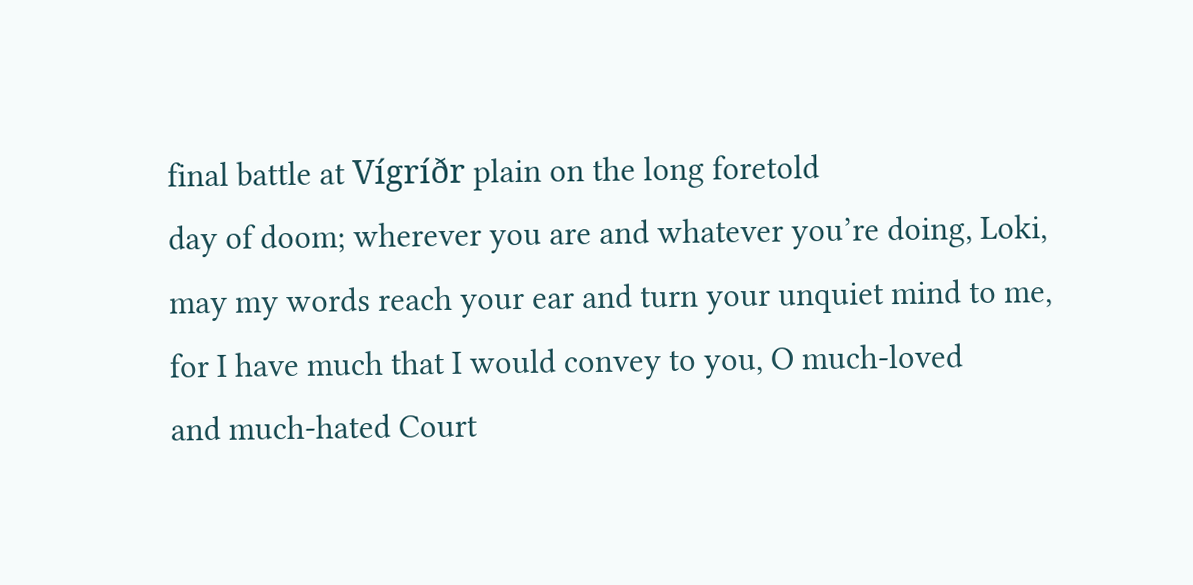final battle at Vígríðr plain on the long foretold
day of doom; wherever you are and whatever you’re doing, Loki,
may my words reach your ear and turn your unquiet mind to me,
for I have much that I would convey to you, O much-loved
and much-hated Court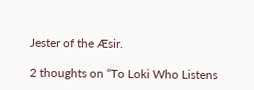Jester of the Æsir.

2 thoughts on “To Loki Who Listens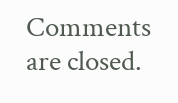Comments are closed.